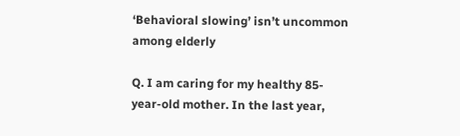‘Behavioral slowing’ isn’t uncommon among elderly

Q. I am caring for my healthy 85-year-old mother. In the last year,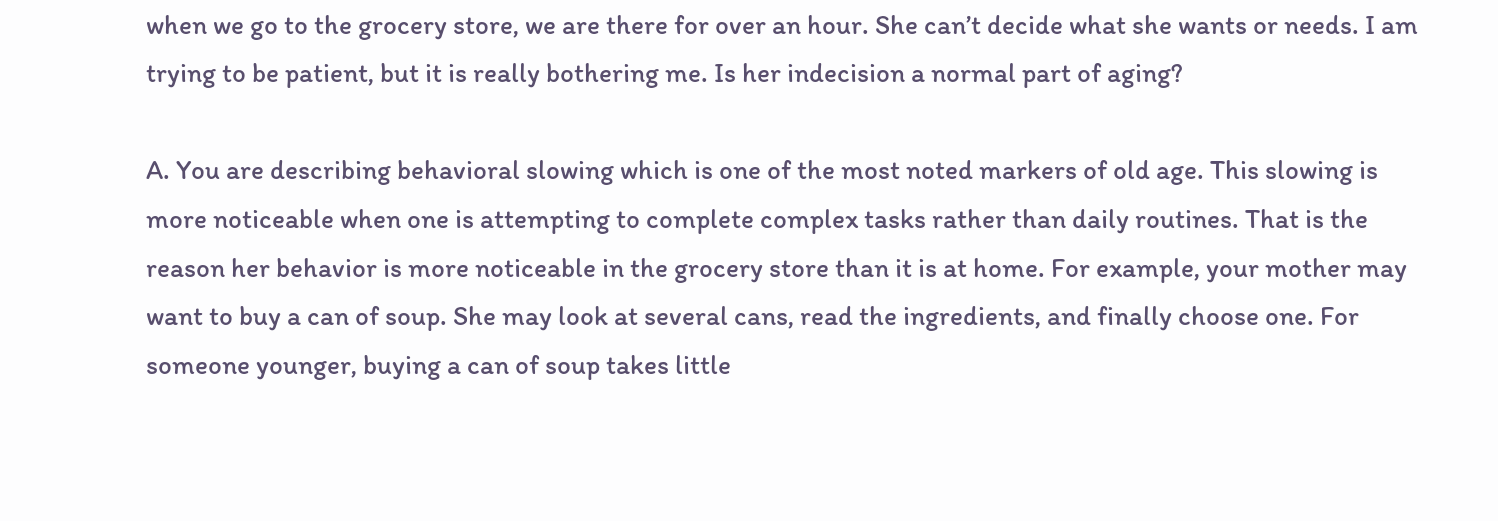when we go to the grocery store, we are there for over an hour. She can’t decide what she wants or needs. I am trying to be patient, but it is really bothering me. Is her indecision a normal part of aging?

A. You are describing behavioral slowing which is one of the most noted markers of old age. This slowing is more noticeable when one is attempting to complete complex tasks rather than daily routines. That is the reason her behavior is more noticeable in the grocery store than it is at home. For example, your mother may want to buy a can of soup. She may look at several cans, read the ingredients, and finally choose one. For someone younger, buying a can of soup takes little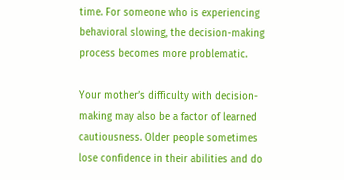time. For someone who is experiencing behavioral slowing, the decision-making process becomes more problematic.

Your mother’s difficulty with decision-making may also be a factor of learned cautiousness. Older people sometimes lose confidence in their abilities and do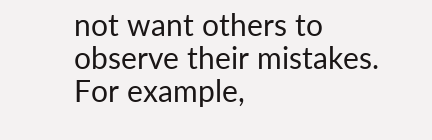not want others to observe their mistakes. For example,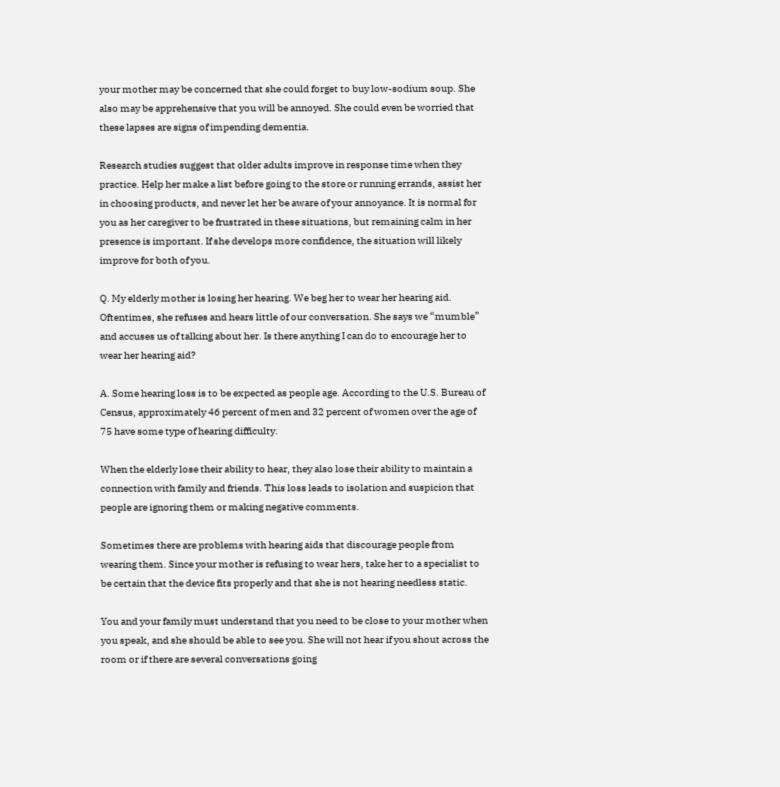your mother may be concerned that she could forget to buy low-sodium soup. She also may be apprehensive that you will be annoyed. She could even be worried that these lapses are signs of impending dementia.

Research studies suggest that older adults improve in response time when they practice. Help her make a list before going to the store or running errands, assist her in choosing products, and never let her be aware of your annoyance. It is normal for you as her caregiver to be frustrated in these situations, but remaining calm in her presence is important. If she develops more confidence, the situation will likely improve for both of you.

Q. My elderly mother is losing her hearing. We beg her to wear her hearing aid. Oftentimes, she refuses and hears little of our conversation. She says we “mumble” and accuses us of talking about her. Is there anything I can do to encourage her to wear her hearing aid?

A. Some hearing loss is to be expected as people age. According to the U.S. Bureau of Census, approximately 46 percent of men and 32 percent of women over the age of 75 have some type of hearing difficulty.

When the elderly lose their ability to hear, they also lose their ability to maintain a connection with family and friends. This loss leads to isolation and suspicion that people are ignoring them or making negative comments.

Sometimes there are problems with hearing aids that discourage people from wearing them. Since your mother is refusing to wear hers, take her to a specialist to be certain that the device fits properly and that she is not hearing needless static.

You and your family must understand that you need to be close to your mother when you speak, and she should be able to see you. She will not hear if you shout across the room or if there are several conversations going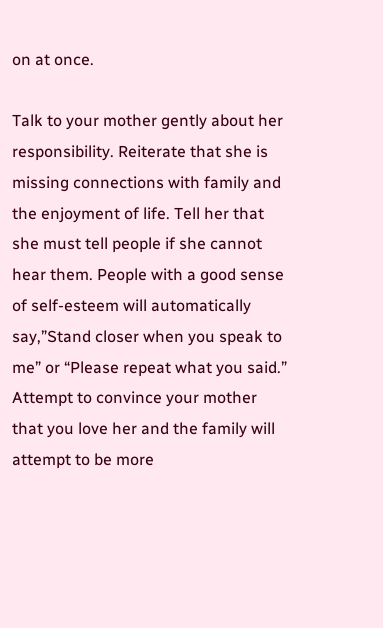on at once.

Talk to your mother gently about her responsibility. Reiterate that she is missing connections with family and the enjoyment of life. Tell her that she must tell people if she cannot hear them. People with a good sense of self-esteem will automatically say,”Stand closer when you speak to me” or “Please repeat what you said.” Attempt to convince your mother that you love her and the family will attempt to be more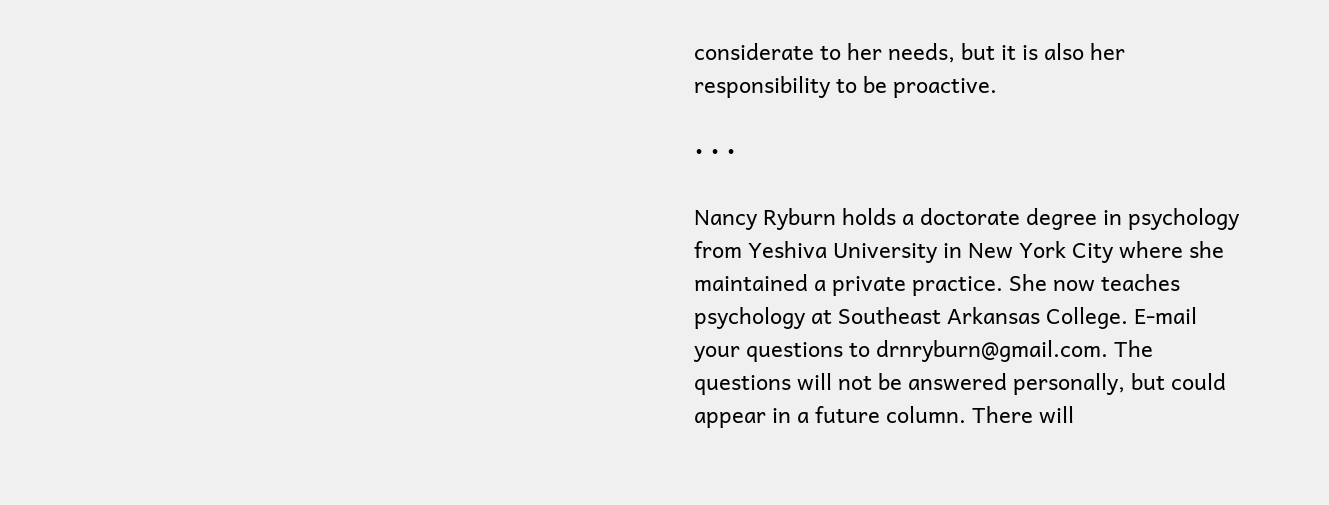considerate to her needs, but it is also her responsibility to be proactive.

• • •

Nancy Ryburn holds a doctorate degree in psychology from Yeshiva University in New York City where she maintained a private practice. She now teaches psychology at Southeast Arkansas College. E-mail your questions to drnryburn@gmail.com. The questions will not be answered personally, but could appear in a future column. There will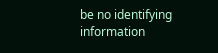be no identifying information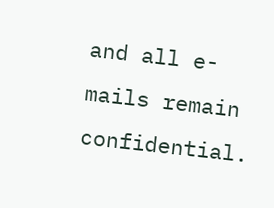and all e-mails remain confidential.